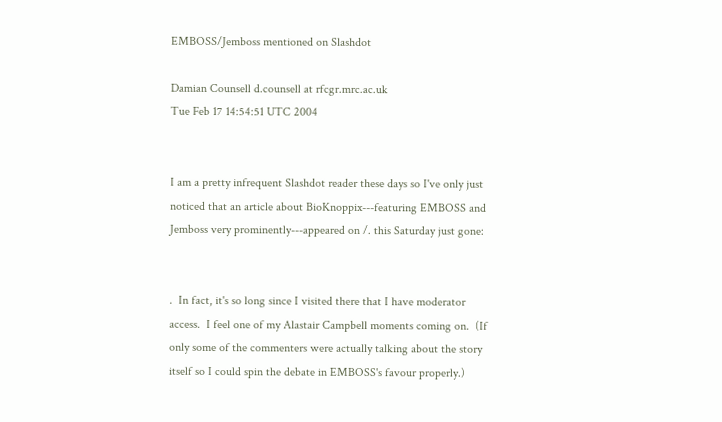EMBOSS/Jemboss mentioned on Slashdot

Damian Counsell d.counsell at rfcgr.mrc.ac.uk
Tue Feb 17 14:54:51 UTC 2004


I am a pretty infrequent Slashdot reader these days so I've only just
noticed that an article about BioKnoppix---featuring EMBOSS and
Jemboss very prominently---appeared on /. this Saturday just gone:


.  In fact, it's so long since I visited there that I have moderator
access.  I feel one of my Alastair Campbell moments coming on.  (If
only some of the commenters were actually talking about the story
itself so I could spin the debate in EMBOSS's favour properly.)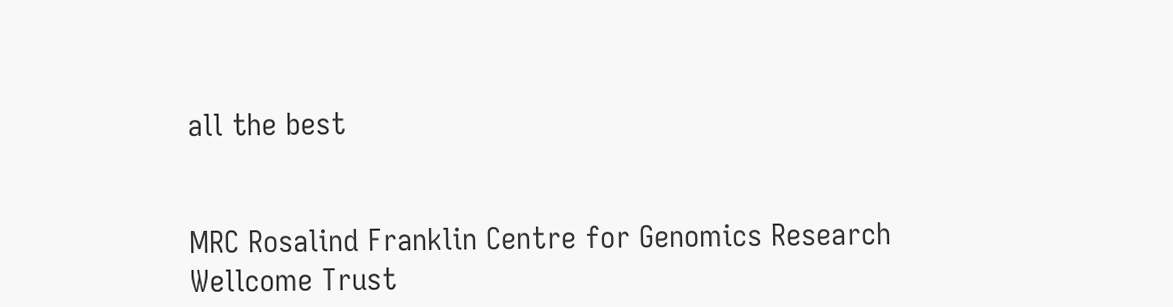all the best


MRC Rosalind Franklin Centre for Genomics Research
Wellcome Trust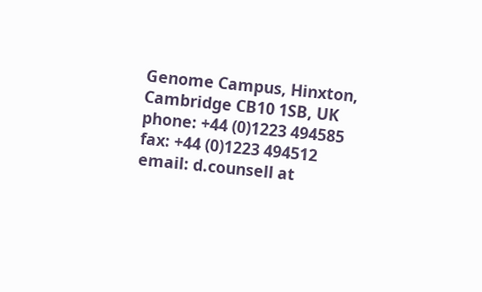Genome Campus, Hinxton, Cambridge CB10 1SB, UK
phone: +44 (0)1223 494585        fax: +44 (0)1223 494512
email: d.counsell at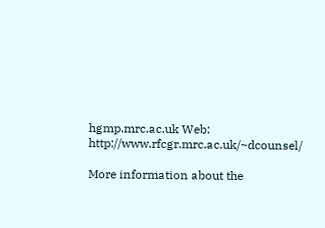hgmp.mrc.ac.uk Web: http://www.rfcgr.mrc.ac.uk/~dcounsel/

More information about the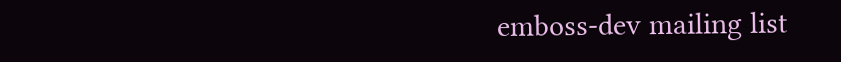emboss-dev mailing list